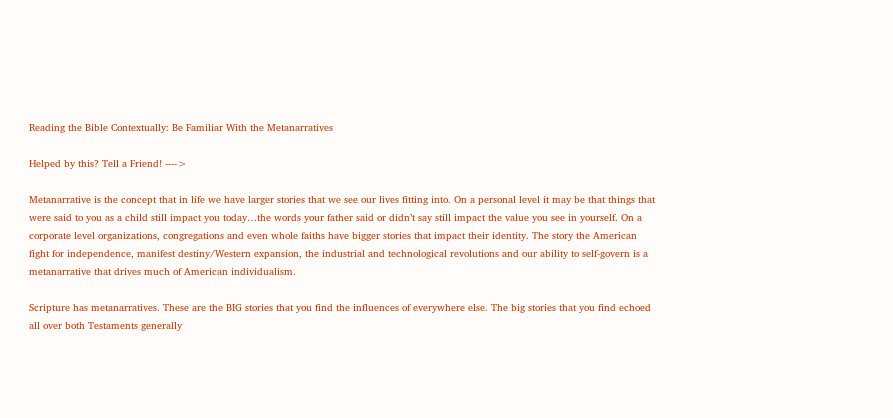Reading the Bible Contextually: Be Familiar With the Metanarratives

Helped by this? Tell a Friend! ---->

Metanarrative is the concept that in life we have larger stories that we see our lives fitting into. On a personal level it may be that things that were said to you as a child still impact you today…the words your father said or didn’t say still impact the value you see in yourself. On a corporate level organizations, congregations and even whole faiths have bigger stories that impact their identity. The story the American fight for independence, manifest destiny/Western expansion, the industrial and technological revolutions and our ability to self-govern is a metanarrative that drives much of American individualism.

Scripture has metanarratives. These are the BIG stories that you find the influences of everywhere else. The big stories that you find echoed all over both Testaments generally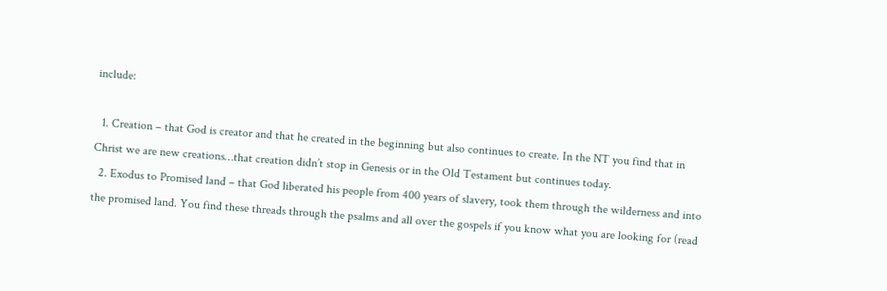include:

  1. Creation – that God is creator and that he created in the beginning but also continues to create. In the NT you find that in Christ we are new creations…that creation didn’t stop in Genesis or in the Old Testament but continues today.
  2. Exodus to Promised land – that God liberated his people from 400 years of slavery, took them through the wilderness and into the promised land. You find these threads through the psalms and all over the gospels if you know what you are looking for (read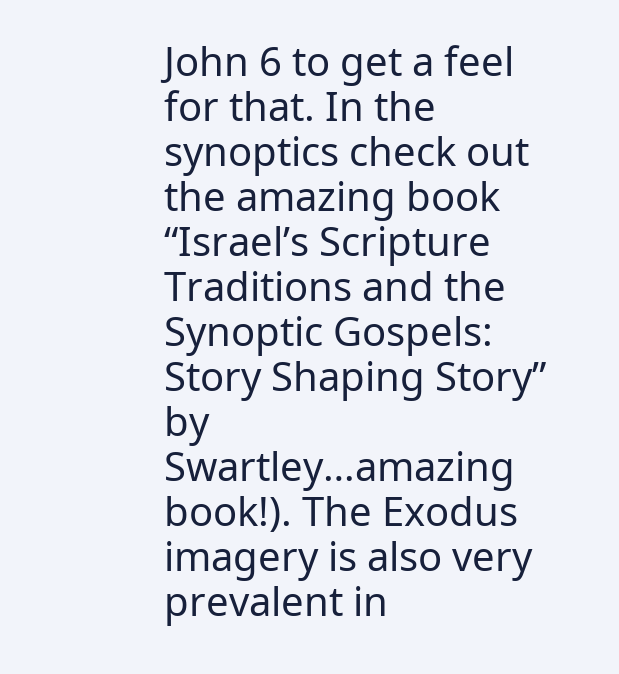John 6 to get a feel for that. In the synoptics check out the amazing book “Israel’s Scripture Traditions and the Synoptic Gospels: Story Shaping Story” by Swartley…amazing book!). The Exodus imagery is also very prevalent in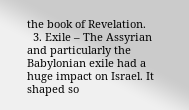the book of Revelation.
  3. Exile – The Assyrian and particularly the Babylonian exile had a huge impact on Israel. It shaped so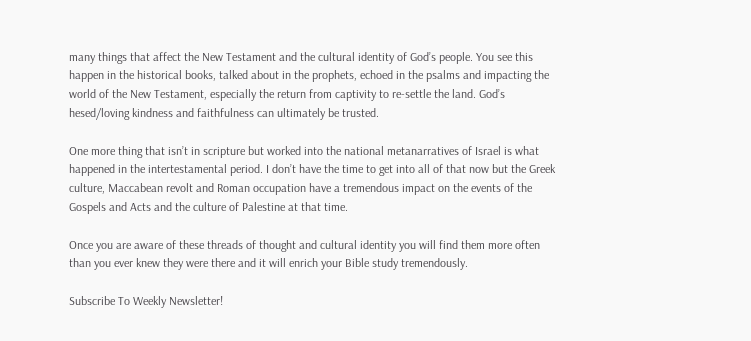many things that affect the New Testament and the cultural identity of God’s people. You see this happen in the historical books, talked about in the prophets, echoed in the psalms and impacting the world of the New Testament, especially the return from captivity to re-settle the land. God’s hesed/loving kindness and faithfulness can ultimately be trusted.

One more thing that isn’t in scripture but worked into the national metanarratives of Israel is what happened in the intertestamental period. I don’t have the time to get into all of that now but the Greek culture, Maccabean revolt and Roman occupation have a tremendous impact on the events of the Gospels and Acts and the culture of Palestine at that time.

Once you are aware of these threads of thought and cultural identity you will find them more often than you ever knew they were there and it will enrich your Bible study tremendously.

Subscribe To Weekly Newsletter!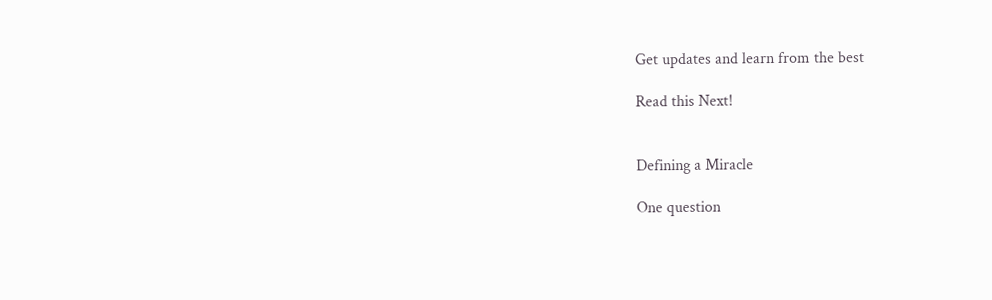Get updates and learn from the best

Read this Next!


Defining a Miracle

One question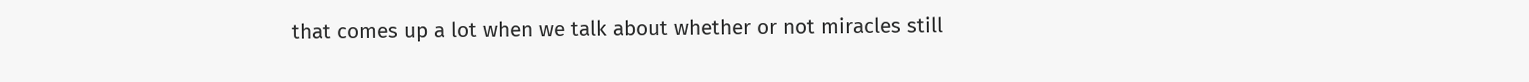that comes up a lot when we talk about whether or not miracles still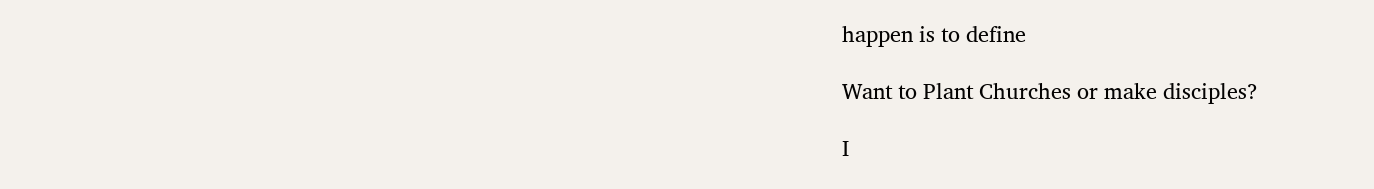happen is to define

Want to Plant Churches or make disciples?

I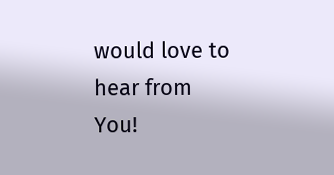would love to hear from You!